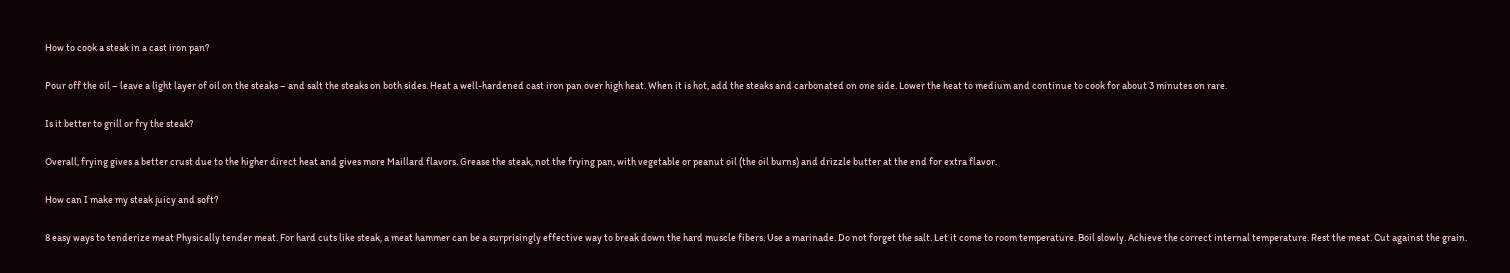How to cook a steak in a cast iron pan?

Pour off the oil – leave a light layer of oil on the steaks – and salt the steaks on both sides. Heat a well-hardened cast iron pan over high heat. When it is hot, add the steaks and carbonated on one side. Lower the heat to medium and continue to cook for about 3 minutes on rare.

Is it better to grill or fry the steak?

Overall, frying gives a better crust due to the higher direct heat and gives more Maillard flavors. Grease the steak, not the frying pan, with vegetable or peanut oil (the oil burns) and drizzle butter at the end for extra flavor.

How can I make my steak juicy and soft?

8 easy ways to tenderize meat Physically tender meat. For hard cuts like steak, a meat hammer can be a surprisingly effective way to break down the hard muscle fibers. Use a marinade. Do not forget the salt. Let it come to room temperature. Boil slowly. Achieve the correct internal temperature. Rest the meat. Cut against the grain.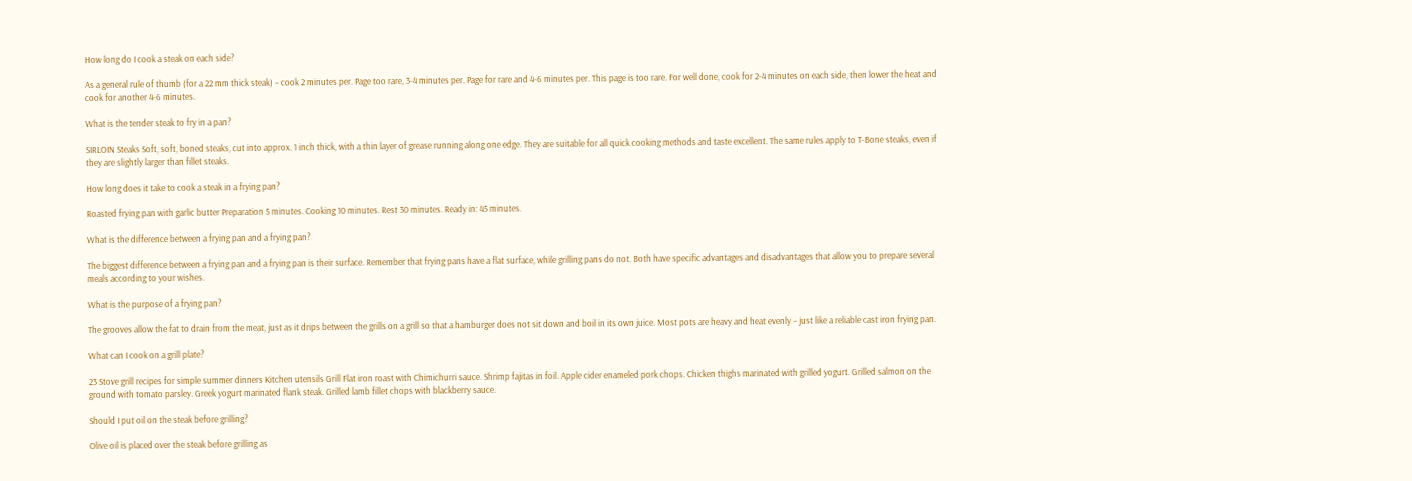How long do I cook a steak on each side?

As a general rule of thumb (for a 22 mm thick steak) – cook 2 minutes per. Page too rare, 3-4 minutes per. Page for rare and 4-6 minutes per. This page is too rare. For well done, cook for 2-4 minutes on each side, then lower the heat and cook for another 4-6 minutes.

What is the tender steak to fry in a pan?

SIRLOIN Steaks Soft, soft, boned steaks, cut into approx. 1 inch thick, with a thin layer of grease running along one edge. They are suitable for all quick cooking methods and taste excellent. The same rules apply to T-Bone steaks, even if they are slightly larger than fillet steaks.

How long does it take to cook a steak in a frying pan?

Roasted frying pan with garlic butter Preparation 5 minutes. Cooking 10 minutes. Rest 30 minutes. Ready in: 45 minutes.

What is the difference between a frying pan and a frying pan?

The biggest difference between a frying pan and a frying pan is their surface. Remember that frying pans have a flat surface, while grilling pans do not. Both have specific advantages and disadvantages that allow you to prepare several meals according to your wishes.

What is the purpose of a frying pan?

The grooves allow the fat to drain from the meat, just as it drips between the grills on a grill so that a hamburger does not sit down and boil in its own juice. Most pots are heavy and heat evenly – just like a reliable cast iron frying pan.

What can I cook on a grill plate?

23 Stove grill recipes for simple summer dinners Kitchen utensils Grill Flat iron roast with Chimichurri sauce. Shrimp fajitas in foil. Apple cider enameled pork chops. Chicken thighs marinated with grilled yogurt. Grilled salmon on the ground with tomato parsley. Greek yogurt marinated flank steak. Grilled lamb fillet chops with blackberry sauce.

Should I put oil on the steak before grilling?

Olive oil is placed over the steak before grilling as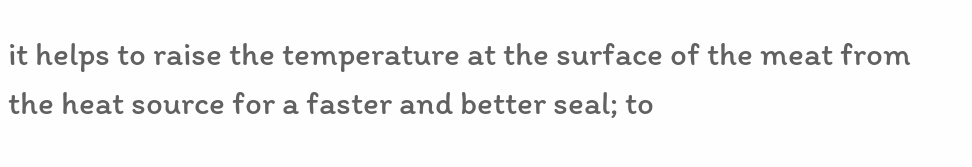it helps to raise the temperature at the surface of the meat from the heat source for a faster and better seal; to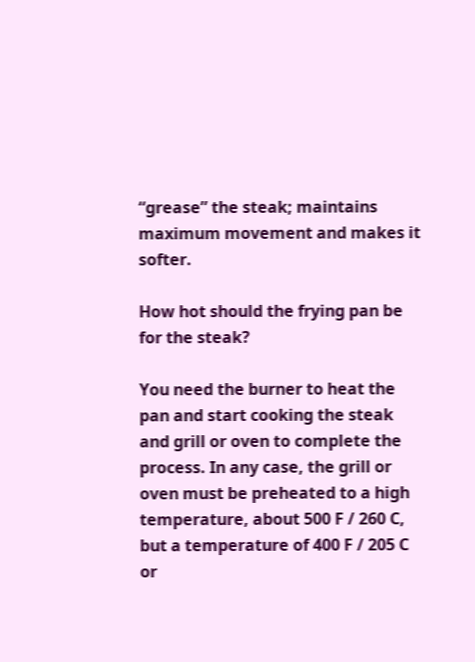“grease” the steak; maintains maximum movement and makes it softer.

How hot should the frying pan be for the steak?

You need the burner to heat the pan and start cooking the steak and grill or oven to complete the process. In any case, the grill or oven must be preheated to a high temperature, about 500 F / 260 C, but a temperature of 400 F / 205 C or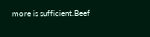more is sufficient.Beef